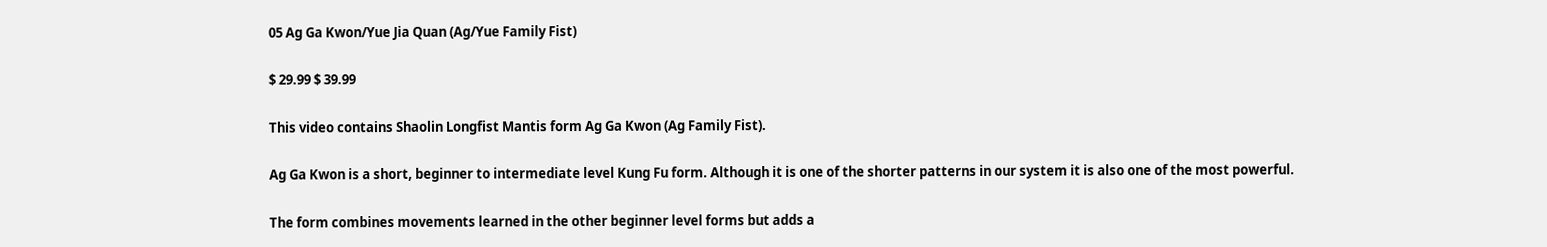05 Ag Ga Kwon/Yue Jia Quan (Ag/Yue Family Fist)

$ 29.99 $ 39.99

This video contains Shaolin Longfist Mantis form Ag Ga Kwon (Ag Family Fist).

Ag Ga Kwon is a short, beginner to intermediate level Kung Fu form. Although it is one of the shorter patterns in our system it is also one of the most powerful.

The form combines movements learned in the other beginner level forms but adds a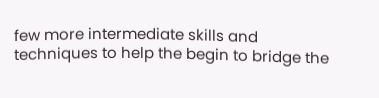few more intermediate skills and techniques to help the begin to bridge the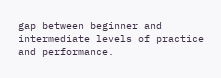gap between beginner and intermediate levels of practice and performance.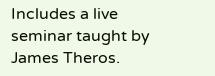Includes a live seminar taught by James Theros.